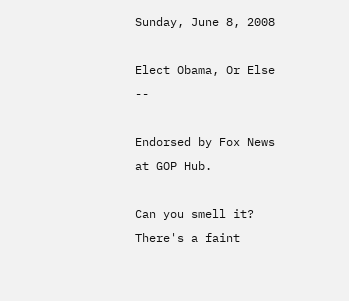Sunday, June 8, 2008

Elect Obama, Or Else --

Endorsed by Fox News at GOP Hub.

Can you smell it? There's a faint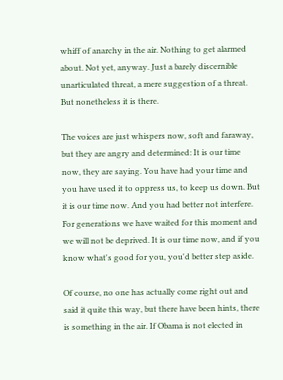whiff of anarchy in the air. Nothing to get alarmed about. Not yet, anyway. Just a barely discernible unarticulated threat, a mere suggestion of a threat. But nonetheless it is there.

The voices are just whispers now, soft and faraway, but they are angry and determined: It is our time now, they are saying. You have had your time and you have used it to oppress us, to keep us down. But it is our time now. And you had better not interfere. For generations we have waited for this moment and we will not be deprived. It is our time now, and if you know what's good for you, you'd better step aside.

Of course, no one has actually come right out and said it quite this way, but there have been hints, there is something in the air. If Obama is not elected in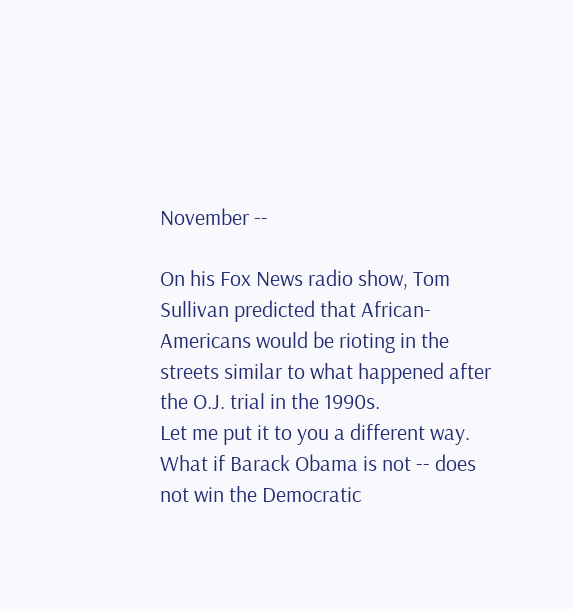November --

On his Fox News radio show, Tom Sullivan predicted that African-Americans would be rioting in the streets similar to what happened after the O.J. trial in the 1990s.
Let me put it to you a different way. What if Barack Obama is not -- does not win the Democratic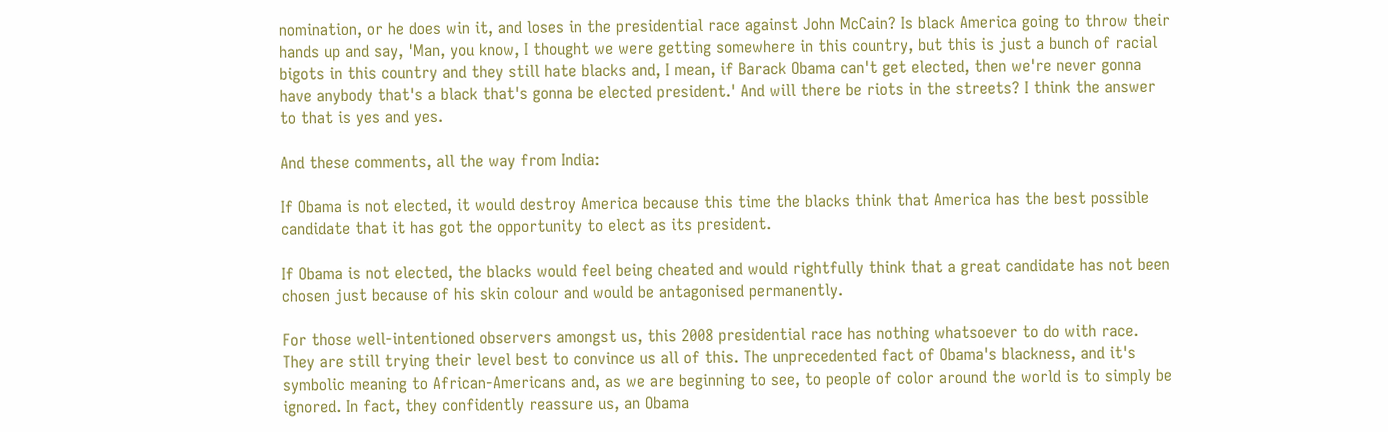nomination, or he does win it, and loses in the presidential race against John McCain? Is black America going to throw their hands up and say, 'Man, you know, I thought we were getting somewhere in this country, but this is just a bunch of racial bigots in this country and they still hate blacks and, I mean, if Barack Obama can't get elected, then we're never gonna have anybody that's a black that's gonna be elected president.' And will there be riots in the streets? I think the answer to that is yes and yes.

And these comments, all the way from India:

If Obama is not elected, it would destroy America because this time the blacks think that America has the best possible candidate that it has got the opportunity to elect as its president.

If Obama is not elected, the blacks would feel being cheated and would rightfully think that a great candidate has not been chosen just because of his skin colour and would be antagonised permanently.

For those well-intentioned observers amongst us, this 2008 presidential race has nothing whatsoever to do with race. They are still trying their level best to convince us all of this. The unprecedented fact of Obama's blackness, and it's symbolic meaning to African-Americans and, as we are beginning to see, to people of color around the world is to simply be ignored. In fact, they confidently reassure us, an Obama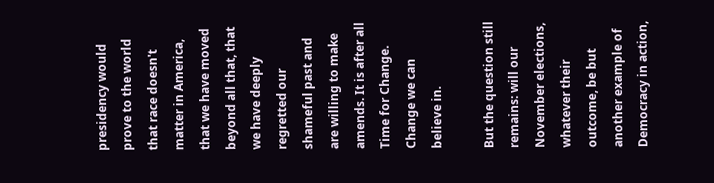presidency would prove to the world that race doesn't matter in America, that we have moved beyond all that, that we have deeply regretted our shameful past and are willing to make amends. It is after all Time for Change. Change we can believe in.

But the question still remains: will our November elections, whatever their outcome, be but another example of Democracy in action,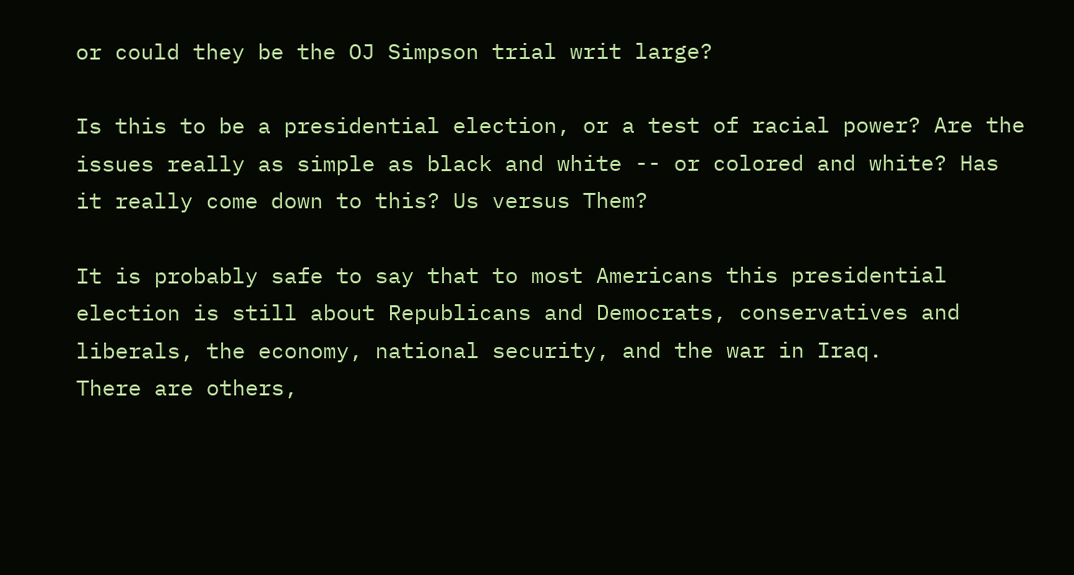or could they be the OJ Simpson trial writ large?

Is this to be a presidential election, or a test of racial power? Are the issues really as simple as black and white -- or colored and white? Has it really come down to this? Us versus Them?

It is probably safe to say that to most Americans this presidential election is still about Republicans and Democrats, conservatives and liberals, the economy, national security, and the war in Iraq.
There are others,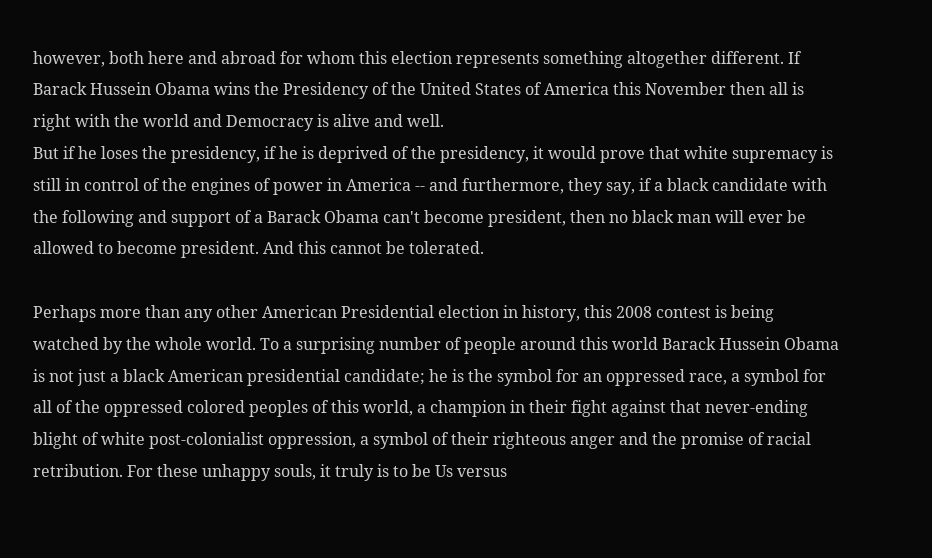however, both here and abroad for whom this election represents something altogether different. If Barack Hussein Obama wins the Presidency of the United States of America this November then all is right with the world and Democracy is alive and well.
But if he loses the presidency, if he is deprived of the presidency, it would prove that white supremacy is still in control of the engines of power in America -- and furthermore, they say, if a black candidate with the following and support of a Barack Obama can't become president, then no black man will ever be allowed to become president. And this cannot be tolerated.

Perhaps more than any other American Presidential election in history, this 2008 contest is being watched by the whole world. To a surprising number of people around this world Barack Hussein Obama is not just a black American presidential candidate; he is the symbol for an oppressed race, a symbol for all of the oppressed colored peoples of this world, a champion in their fight against that never-ending blight of white post-colonialist oppression, a symbol of their righteous anger and the promise of racial retribution. For these unhappy souls, it truly is to be Us versus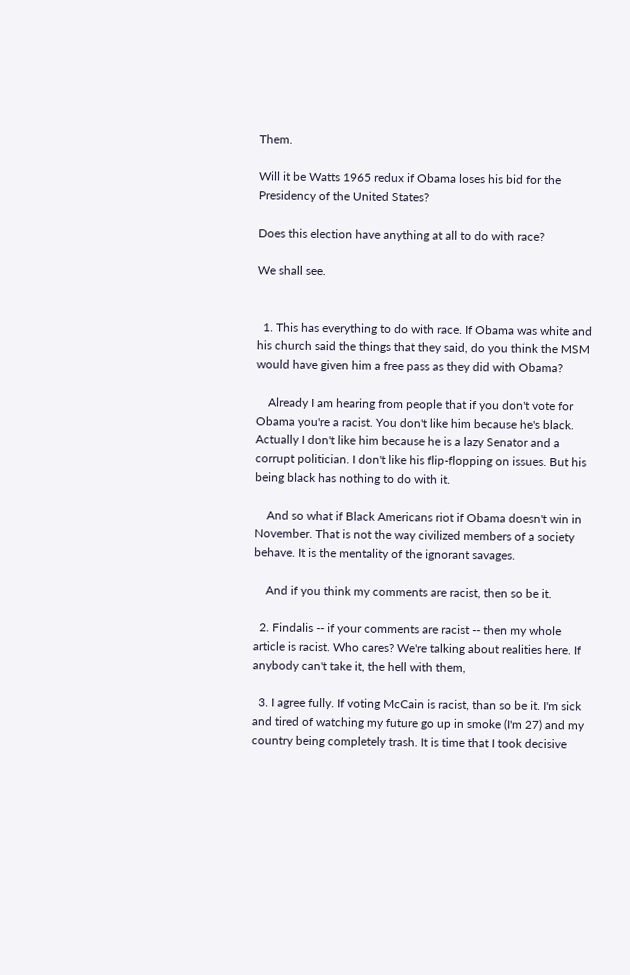Them.

Will it be Watts 1965 redux if Obama loses his bid for the Presidency of the United States?

Does this election have anything at all to do with race?

We shall see.


  1. This has everything to do with race. If Obama was white and his church said the things that they said, do you think the MSM would have given him a free pass as they did with Obama?

    Already I am hearing from people that if you don't vote for Obama you're a racist. You don't like him because he's black. Actually I don't like him because he is a lazy Senator and a corrupt politician. I don't like his flip-flopping on issues. But his being black has nothing to do with it.

    And so what if Black Americans riot if Obama doesn't win in November. That is not the way civilized members of a society behave. It is the mentality of the ignorant savages.

    And if you think my comments are racist, then so be it.

  2. Findalis -- if your comments are racist -- then my whole article is racist. Who cares? We're talking about realities here. If anybody can't take it, the hell with them,

  3. I agree fully. If voting McCain is racist, than so be it. I'm sick and tired of watching my future go up in smoke (I'm 27) and my country being completely trash. It is time that I took decisive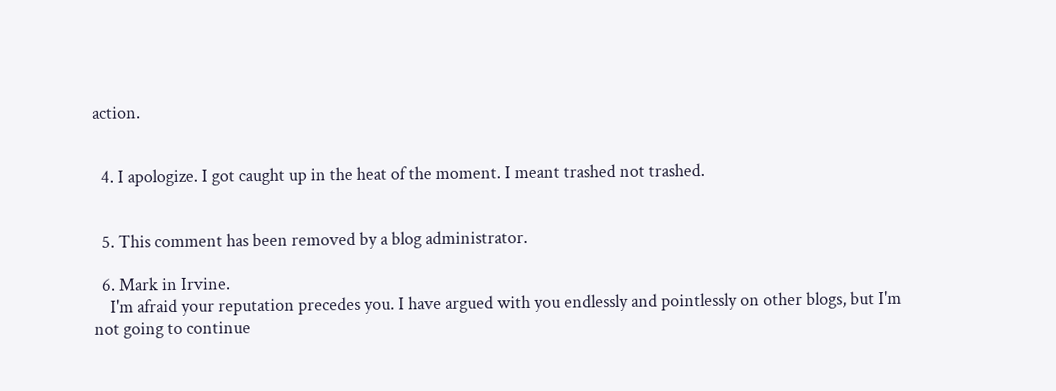action.


  4. I apologize. I got caught up in the heat of the moment. I meant trashed not trashed.


  5. This comment has been removed by a blog administrator.

  6. Mark in Irvine.
    I'm afraid your reputation precedes you. I have argued with you endlessly and pointlessly on other blogs, but I'm not going to continue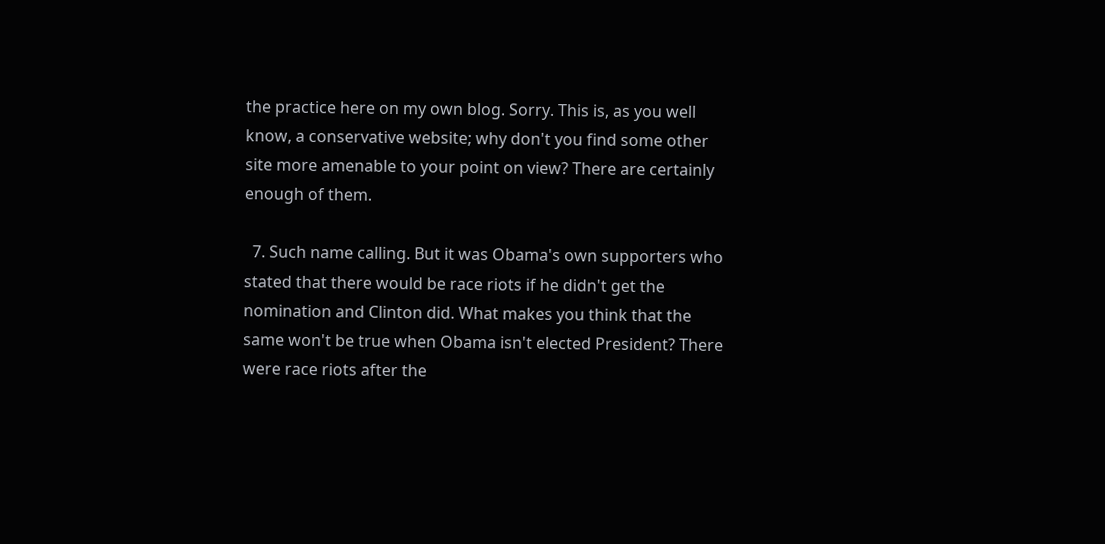the practice here on my own blog. Sorry. This is, as you well know, a conservative website; why don't you find some other site more amenable to your point on view? There are certainly enough of them.

  7. Such name calling. But it was Obama's own supporters who stated that there would be race riots if he didn't get the nomination and Clinton did. What makes you think that the same won't be true when Obama isn't elected President? There were race riots after the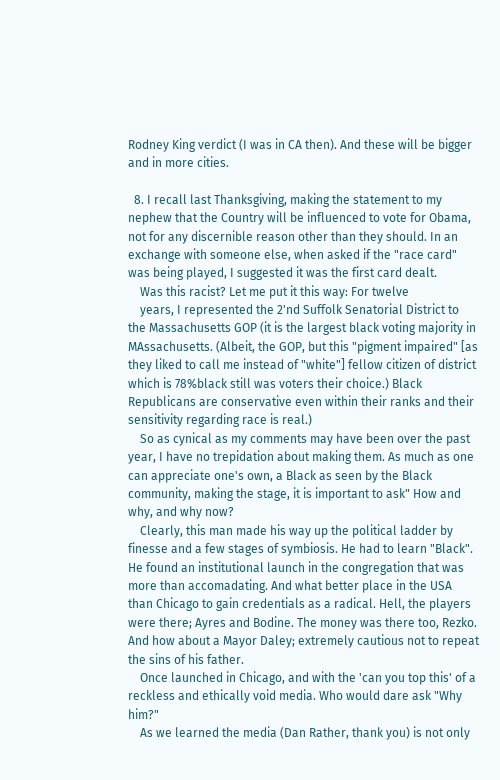Rodney King verdict (I was in CA then). And these will be bigger and in more cities.

  8. I recall last Thanksgiving, making the statement to my nephew that the Country will be influenced to vote for Obama, not for any discernible reason other than they should. In an exchange with someone else, when asked if the "race card" was being played, I suggested it was the first card dealt.
    Was this racist? Let me put it this way: For twelve
    years, I represented the 2'nd Suffolk Senatorial District to the Massachusetts GOP (it is the largest black voting majority in MAssachusetts. (Albeit, the GOP, but this "pigment impaired" [as they liked to call me instead of "white"] fellow citizen of district which is 78%black still was voters their choice.) Black Republicans are conservative even within their ranks and their sensitivity regarding race is real.)
    So as cynical as my comments may have been over the past year, I have no trepidation about making them. As much as one can appreciate one's own, a Black as seen by the Black community, making the stage, it is important to ask" How and why, and why now?
    Clearly, this man made his way up the political ladder by finesse and a few stages of symbiosis. He had to learn "Black". He found an institutional launch in the congregation that was more than accomadating. And what better place in the USA than Chicago to gain credentials as a radical. Hell, the players were there; Ayres and Bodine. The money was there too, Rezko. And how about a Mayor Daley; extremely cautious not to repeat the sins of his father.
    Once launched in Chicago, and with the 'can you top this' of a reckless and ethically void media. Who would dare ask "Why him?"
    As we learned the media (Dan Rather, thank you) is not only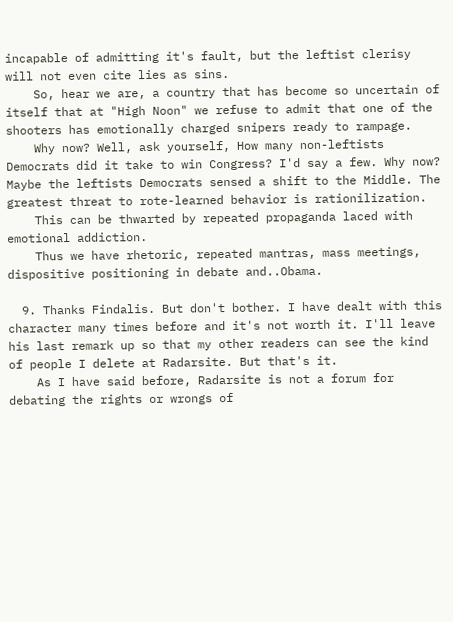incapable of admitting it's fault, but the leftist clerisy will not even cite lies as sins.
    So, hear we are, a country that has become so uncertain of itself that at "High Noon" we refuse to admit that one of the shooters has emotionally charged snipers ready to rampage.
    Why now? Well, ask yourself, How many non-leftists Democrats did it take to win Congress? I'd say a few. Why now? Maybe the leftists Democrats sensed a shift to the Middle. The greatest threat to rote-learned behavior is rationilization.
    This can be thwarted by repeated propaganda laced with emotional addiction.
    Thus we have rhetoric, repeated mantras, mass meetings, dispositive positioning in debate and..Obama.

  9. Thanks Findalis. But don't bother. I have dealt with this character many times before and it's not worth it. I'll leave his last remark up so that my other readers can see the kind of people I delete at Radarsite. But that's it.
    As I have said before, Radarsite is not a forum for debating the rights or wrongs of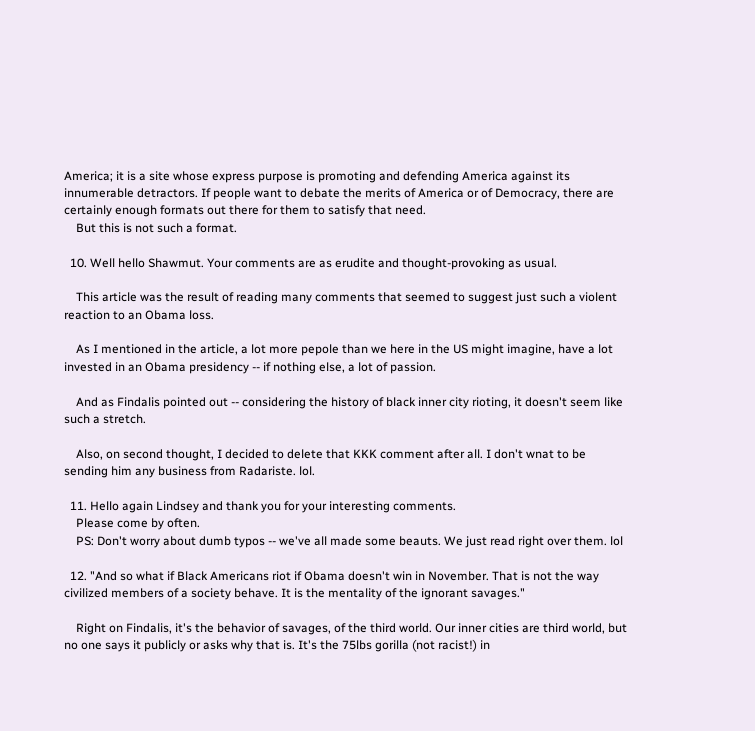America; it is a site whose express purpose is promoting and defending America against its innumerable detractors. If people want to debate the merits of America or of Democracy, there are certainly enough formats out there for them to satisfy that need.
    But this is not such a format.

  10. Well hello Shawmut. Your comments are as erudite and thought-provoking as usual.

    This article was the result of reading many comments that seemed to suggest just such a violent reaction to an Obama loss.

    As I mentioned in the article, a lot more pepole than we here in the US might imagine, have a lot invested in an Obama presidency -- if nothing else, a lot of passion.

    And as Findalis pointed out -- considering the history of black inner city rioting, it doesn't seem like such a stretch.

    Also, on second thought, I decided to delete that KKK comment after all. I don't wnat to be sending him any business from Radariste. lol.

  11. Hello again Lindsey and thank you for your interesting comments.
    Please come by often.
    PS: Don't worry about dumb typos -- we've all made some beauts. We just read right over them. lol

  12. "And so what if Black Americans riot if Obama doesn't win in November. That is not the way civilized members of a society behave. It is the mentality of the ignorant savages."

    Right on Findalis, it's the behavior of savages, of the third world. Our inner cities are third world, but no one says it publicly or asks why that is. It's the 75lbs gorilla (not racist!) in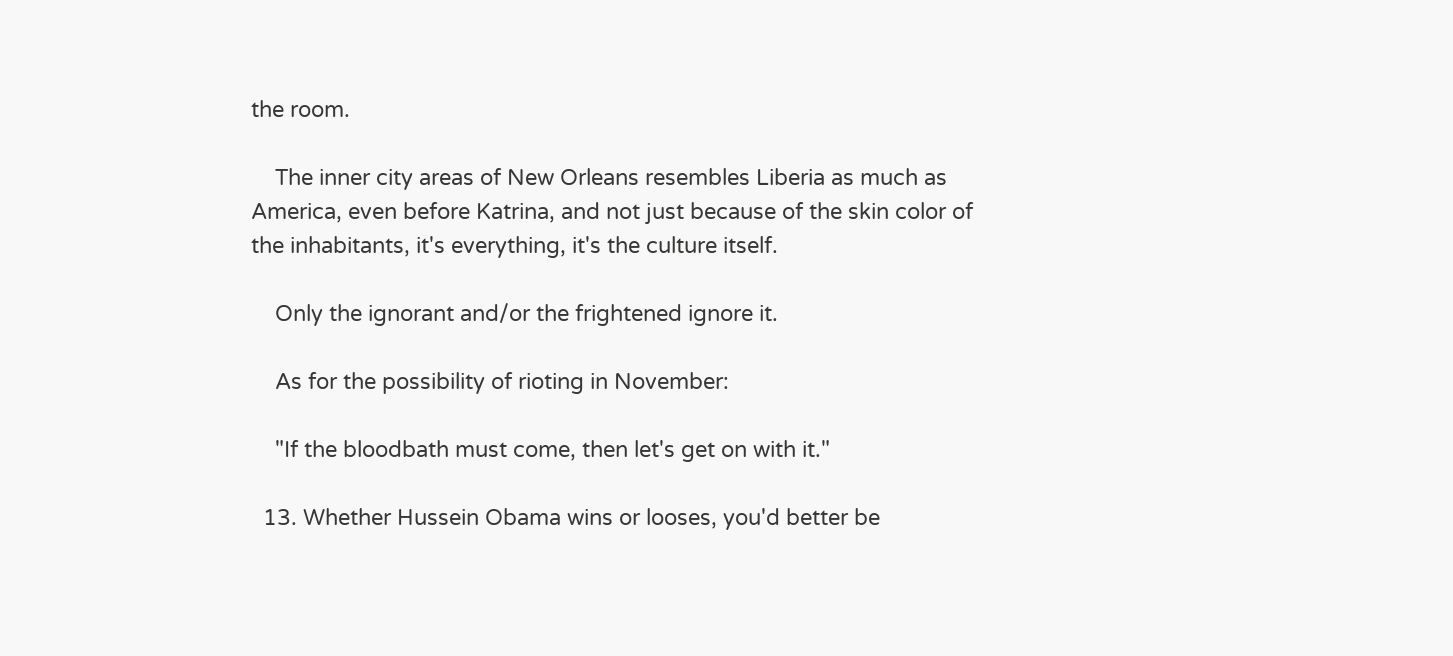the room.

    The inner city areas of New Orleans resembles Liberia as much as America, even before Katrina, and not just because of the skin color of the inhabitants, it's everything, it's the culture itself.

    Only the ignorant and/or the frightened ignore it.

    As for the possibility of rioting in November:

    "If the bloodbath must come, then let's get on with it."

  13. Whether Hussein Obama wins or looses, you'd better be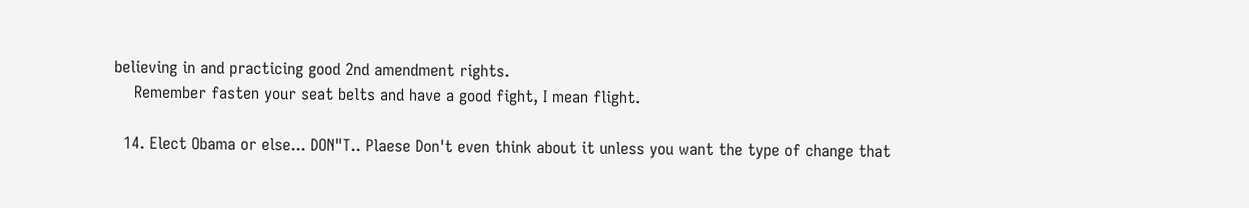believing in and practicing good 2nd amendment rights.
    Remember fasten your seat belts and have a good fight, I mean flight.

  14. Elect Obama or else... DON"T.. Plaese Don't even think about it unless you want the type of change that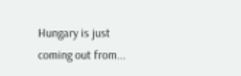Hungary is just coming out from...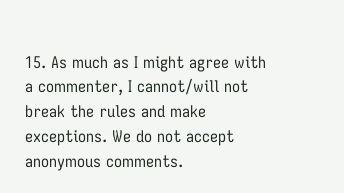15. As much as I might agree with a commenter, I cannot/will not break the rules and make exceptions. We do not accept anonymous comments.